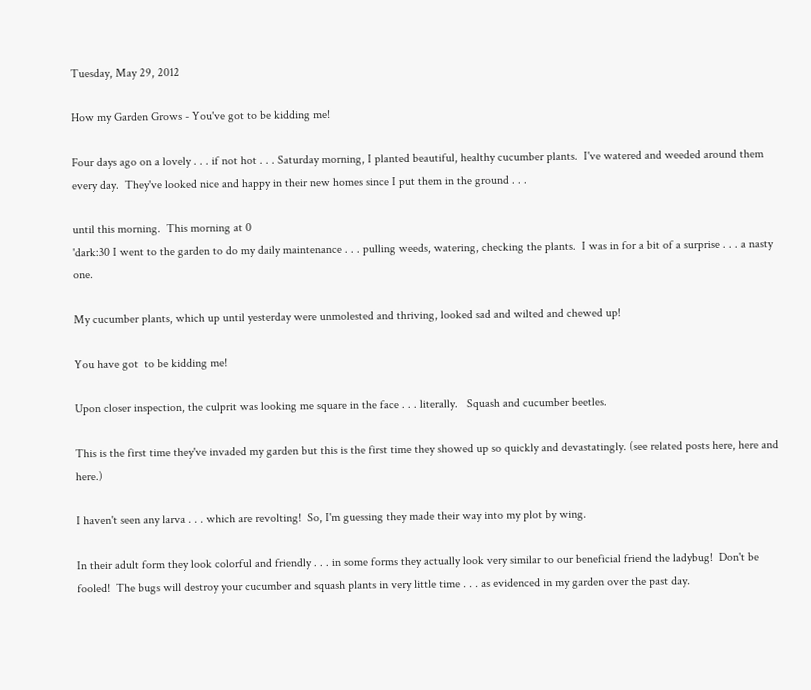Tuesday, May 29, 2012

How my Garden Grows - You've got to be kidding me!

Four days ago on a lovely . . . if not hot . . . Saturday morning, I planted beautiful, healthy cucumber plants.  I've watered and weeded around them every day.  They've looked nice and happy in their new homes since I put them in the ground . . .

until this morning.  This morning at 0
'dark:30 I went to the garden to do my daily maintenance . . . pulling weeds, watering, checking the plants.  I was in for a bit of a surprise . . . a nasty one.

My cucumber plants, which up until yesterday were unmolested and thriving, looked sad and wilted and chewed up!

You have got  to be kidding me!

Upon closer inspection, the culprit was looking me square in the face . . . literally.   Squash and cucumber beetles.

This is the first time they've invaded my garden but this is the first time they showed up so quickly and devastatingly. (see related posts here, here and here.)

I haven't seen any larva . . . which are revolting!  So, I'm guessing they made their way into my plot by wing.

In their adult form they look colorful and friendly . . . in some forms they actually look very similar to our beneficial friend the ladybug!  Don't be fooled!  The bugs will destroy your cucumber and squash plants in very little time . . . as evidenced in my garden over the past day.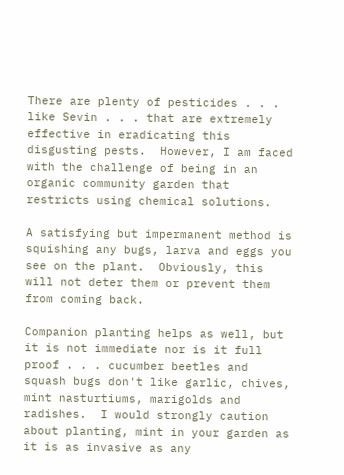There are plenty of pesticides . . . like Sevin . . . that are extremely effective in eradicating this disgusting pests.  However, I am faced with the challenge of being in an organic community garden that restricts using chemical solutions.

A satisfying but impermanent method is squishing any bugs, larva and eggs you see on the plant.  Obviously, this will not deter them or prevent them from coming back.

Companion planting helps as well, but it is not immediate nor is it full proof . . . cucumber beetles and squash bugs don't like garlic, chives, mint nasturtiums, marigolds and radishes.  I would strongly caution about planting, mint in your garden as it is as invasive as any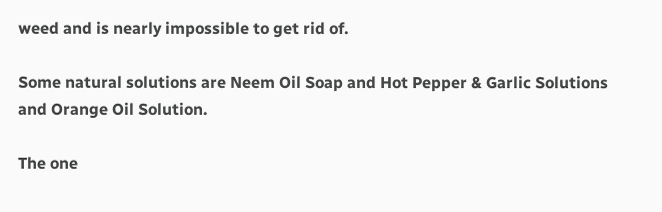weed and is nearly impossible to get rid of.

Some natural solutions are Neem Oil Soap and Hot Pepper & Garlic Solutions and Orange Oil Solution.

The one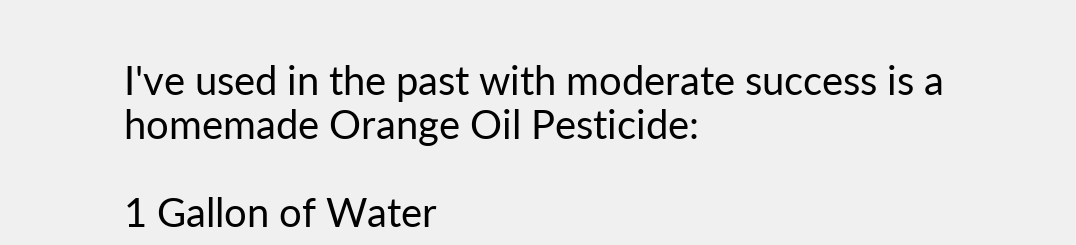I've used in the past with moderate success is a homemade Orange Oil Pesticide:

1 Gallon of Water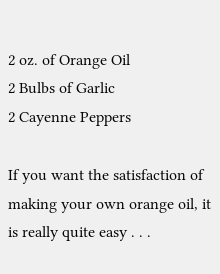2 oz. of Orange Oil
2 Bulbs of Garlic
2 Cayenne Peppers

If you want the satisfaction of making your own orange oil, it is really quite easy . . .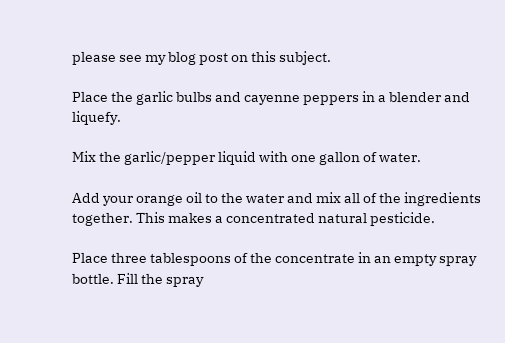please see my blog post on this subject.

Place the garlic bulbs and cayenne peppers in a blender and liquefy.

Mix the garlic/pepper liquid with one gallon of water.

Add your orange oil to the water and mix all of the ingredients together. This makes a concentrated natural pesticide.

Place three tablespoons of the concentrate in an empty spray bottle. Fill the spray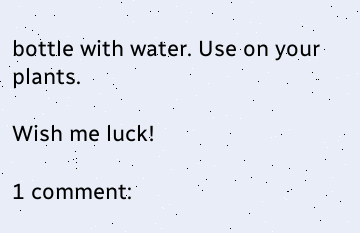bottle with water. Use on your plants.

Wish me luck!

1 comment: